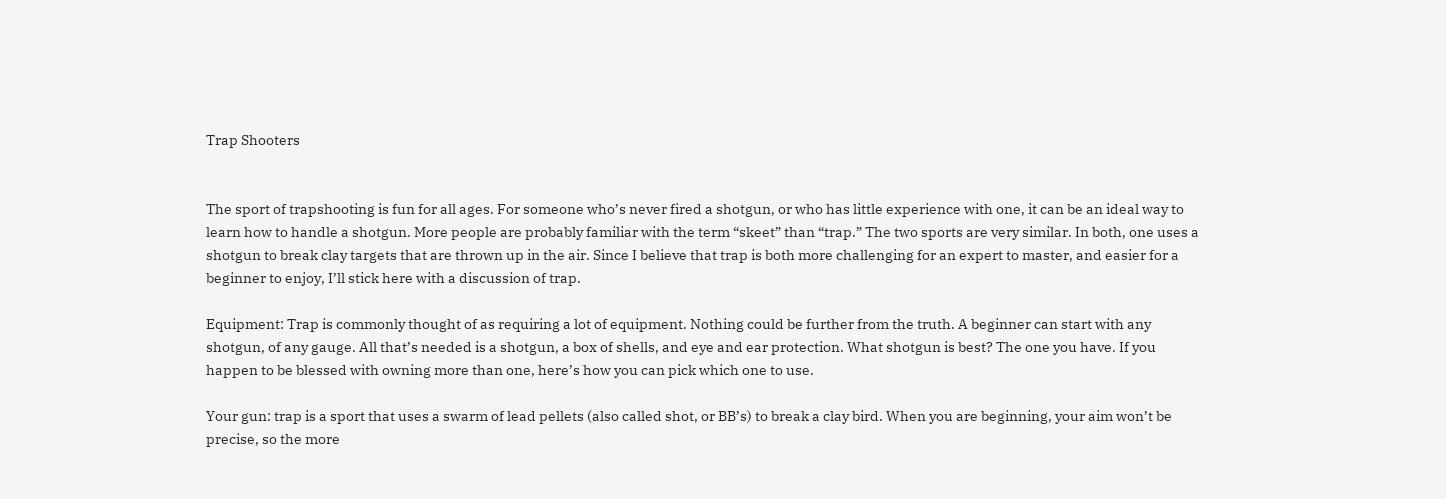Trap Shooters


The sport of trapshooting is fun for all ages. For someone who’s never fired a shotgun, or who has little experience with one, it can be an ideal way to learn how to handle a shotgun. More people are probably familiar with the term “skeet” than “trap.” The two sports are very similar. In both, one uses a shotgun to break clay targets that are thrown up in the air. Since I believe that trap is both more challenging for an expert to master, and easier for a beginner to enjoy, I’ll stick here with a discussion of trap.

Equipment: Trap is commonly thought of as requiring a lot of equipment. Nothing could be further from the truth. A beginner can start with any shotgun, of any gauge. All that’s needed is a shotgun, a box of shells, and eye and ear protection. What shotgun is best? The one you have. If you happen to be blessed with owning more than one, here’s how you can pick which one to use.

Your gun: trap is a sport that uses a swarm of lead pellets (also called shot, or BB’s) to break a clay bird. When you are beginning, your aim won’t be precise, so the more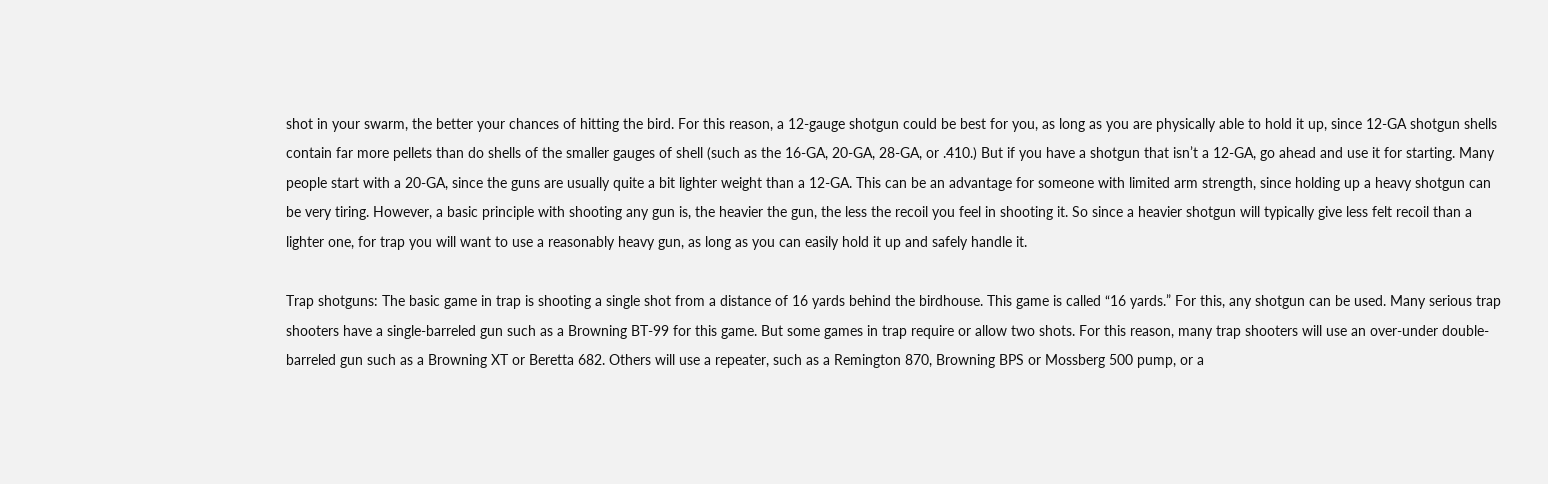shot in your swarm, the better your chances of hitting the bird. For this reason, a 12-gauge shotgun could be best for you, as long as you are physically able to hold it up, since 12-GA shotgun shells contain far more pellets than do shells of the smaller gauges of shell (such as the 16-GA, 20-GA, 28-GA, or .410.) But if you have a shotgun that isn’t a 12-GA, go ahead and use it for starting. Many people start with a 20-GA, since the guns are usually quite a bit lighter weight than a 12-GA. This can be an advantage for someone with limited arm strength, since holding up a heavy shotgun can be very tiring. However, a basic principle with shooting any gun is, the heavier the gun, the less the recoil you feel in shooting it. So since a heavier shotgun will typically give less felt recoil than a lighter one, for trap you will want to use a reasonably heavy gun, as long as you can easily hold it up and safely handle it.

Trap shotguns: The basic game in trap is shooting a single shot from a distance of 16 yards behind the birdhouse. This game is called “16 yards.” For this, any shotgun can be used. Many serious trap shooters have a single-barreled gun such as a Browning BT-99 for this game. But some games in trap require or allow two shots. For this reason, many trap shooters will use an over-under double-barreled gun such as a Browning XT or Beretta 682. Others will use a repeater, such as a Remington 870, Browning BPS or Mossberg 500 pump, or a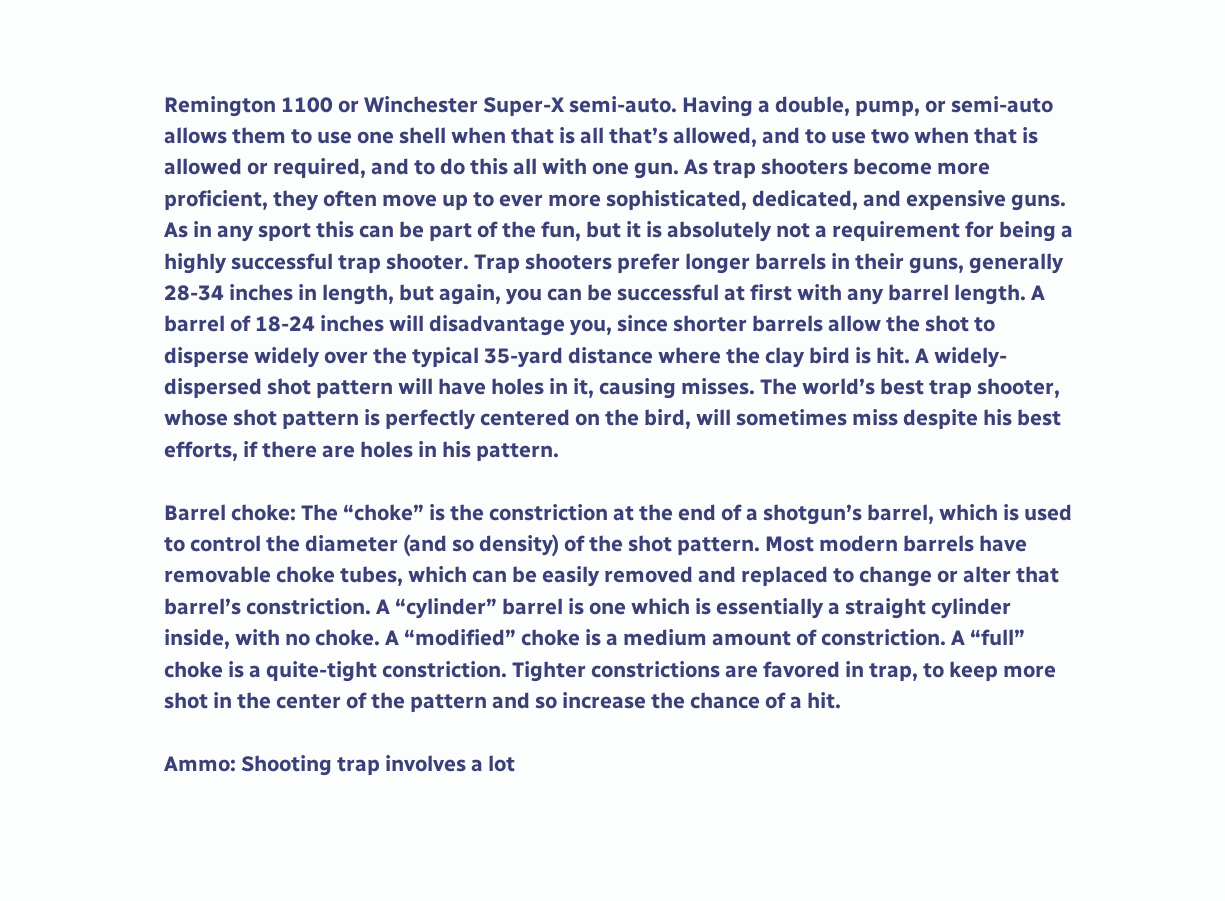Remington 1100 or Winchester Super-X semi-auto. Having a double, pump, or semi-auto allows them to use one shell when that is all that’s allowed, and to use two when that is allowed or required, and to do this all with one gun. As trap shooters become more proficient, they often move up to ever more sophisticated, dedicated, and expensive guns. As in any sport this can be part of the fun, but it is absolutely not a requirement for being a highly successful trap shooter. Trap shooters prefer longer barrels in their guns, generally 28-34 inches in length, but again, you can be successful at first with any barrel length. A barrel of 18-24 inches will disadvantage you, since shorter barrels allow the shot to disperse widely over the typical 35-yard distance where the clay bird is hit. A widely-dispersed shot pattern will have holes in it, causing misses. The world’s best trap shooter, whose shot pattern is perfectly centered on the bird, will sometimes miss despite his best efforts, if there are holes in his pattern.

Barrel choke: The “choke” is the constriction at the end of a shotgun’s barrel, which is used to control the diameter (and so density) of the shot pattern. Most modern barrels have removable choke tubes, which can be easily removed and replaced to change or alter that barrel’s constriction. A “cylinder” barrel is one which is essentially a straight cylinder inside, with no choke. A “modified” choke is a medium amount of constriction. A “full” choke is a quite-tight constriction. Tighter constrictions are favored in trap, to keep more shot in the center of the pattern and so increase the chance of a hit.

Ammo: Shooting trap involves a lot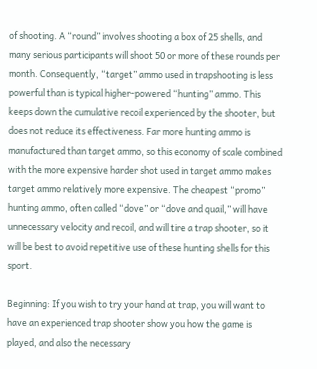of shooting. A “round” involves shooting a box of 25 shells, and many serious participants will shoot 50 or more of these rounds per month. Consequently, “target” ammo used in trapshooting is less powerful than is typical higher-powered “hunting” ammo. This keeps down the cumulative recoil experienced by the shooter, but does not reduce its effectiveness. Far more hunting ammo is manufactured than target ammo, so this economy of scale combined with the more expensive harder shot used in target ammo makes target ammo relatively more expensive. The cheapest “promo” hunting ammo, often called “dove” or “dove and quail,” will have unnecessary velocity and recoil, and will tire a trap shooter, so it will be best to avoid repetitive use of these hunting shells for this sport.

Beginning: If you wish to try your hand at trap, you will want to have an experienced trap shooter show you how the game is played, and also the necessary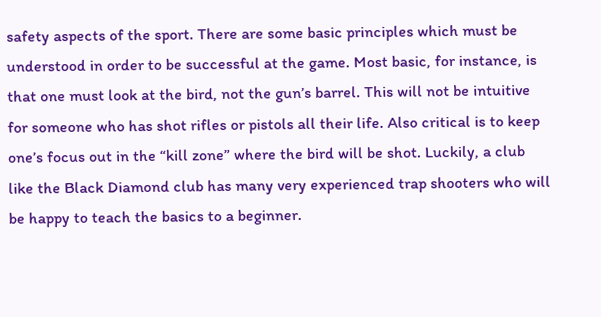safety aspects of the sport. There are some basic principles which must be understood in order to be successful at the game. Most basic, for instance, is that one must look at the bird, not the gun’s barrel. This will not be intuitive for someone who has shot rifles or pistols all their life. Also critical is to keep one’s focus out in the “kill zone” where the bird will be shot. Luckily, a club like the Black Diamond club has many very experienced trap shooters who will be happy to teach the basics to a beginner.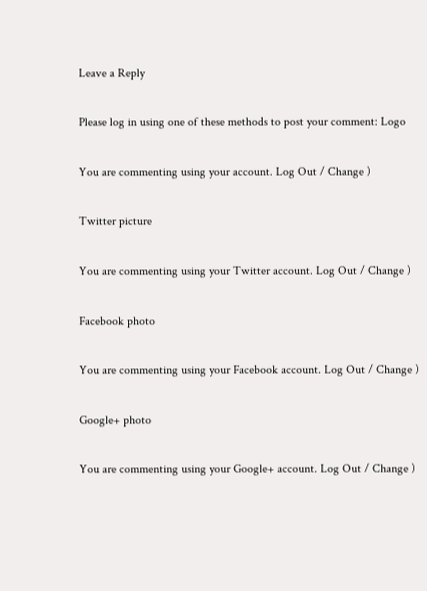Leave a Reply

Please log in using one of these methods to post your comment: Logo

You are commenting using your account. Log Out / Change )

Twitter picture

You are commenting using your Twitter account. Log Out / Change )

Facebook photo

You are commenting using your Facebook account. Log Out / Change )

Google+ photo

You are commenting using your Google+ account. Log Out / Change )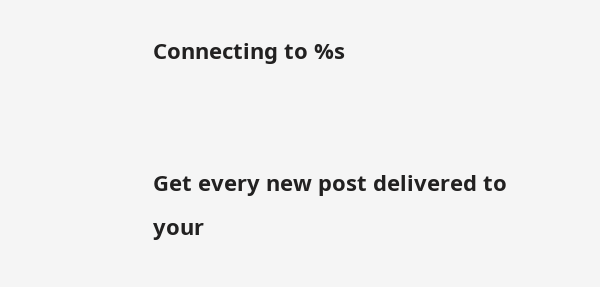Connecting to %s


Get every new post delivered to your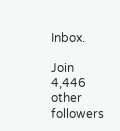Inbox.

Join 4,446 other followers